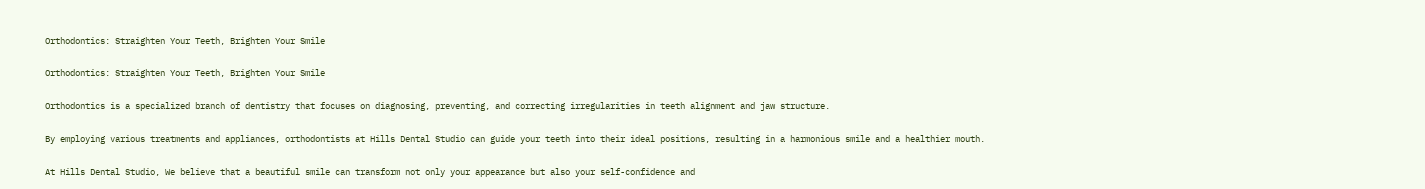Orthodontics: Straighten Your Teeth, Brighten Your Smile

Orthodontics: Straighten Your Teeth, Brighten Your Smile

Orthodontics is a specialized branch of dentistry that focuses on diagnosing, preventing, and correcting irregularities in teeth alignment and jaw structure.

By employing various treatments and appliances, orthodontists at Hills Dental Studio can guide your teeth into their ideal positions, resulting in a harmonious smile and a healthier mouth.

At Hills Dental Studio, We believe that a beautiful smile can transform not only your appearance but also your self-confidence and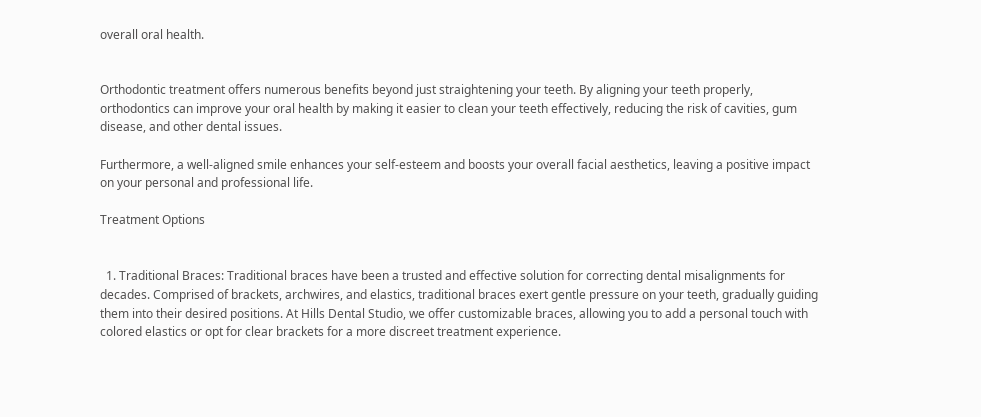overall oral health.


Orthodontic treatment offers numerous benefits beyond just straightening your teeth. By aligning your teeth properly, orthodontics can improve your oral health by making it easier to clean your teeth effectively, reducing the risk of cavities, gum disease, and other dental issues.

Furthermore, a well-aligned smile enhances your self-esteem and boosts your overall facial aesthetics, leaving a positive impact on your personal and professional life.

Treatment Options


  1. Traditional Braces: Traditional braces have been a trusted and effective solution for correcting dental misalignments for decades. Comprised of brackets, archwires, and elastics, traditional braces exert gentle pressure on your teeth, gradually guiding them into their desired positions. At Hills Dental Studio, we offer customizable braces, allowing you to add a personal touch with colored elastics or opt for clear brackets for a more discreet treatment experience.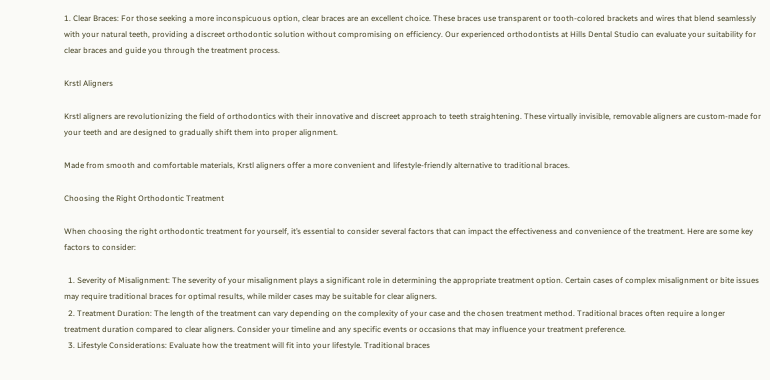1. Clear Braces: For those seeking a more inconspicuous option, clear braces are an excellent choice. These braces use transparent or tooth-colored brackets and wires that blend seamlessly with your natural teeth, providing a discreet orthodontic solution without compromising on efficiency. Our experienced orthodontists at Hills Dental Studio can evaluate your suitability for clear braces and guide you through the treatment process.

Krstl Aligners

Krstl aligners are revolutionizing the field of orthodontics with their innovative and discreet approach to teeth straightening. These virtually invisible, removable aligners are custom-made for your teeth and are designed to gradually shift them into proper alignment.

Made from smooth and comfortable materials, Krstl aligners offer a more convenient and lifestyle-friendly alternative to traditional braces.

Choosing the Right Orthodontic Treatment

When choosing the right orthodontic treatment for yourself, it’s essential to consider several factors that can impact the effectiveness and convenience of the treatment. Here are some key factors to consider:

  1. Severity of Misalignment: The severity of your misalignment plays a significant role in determining the appropriate treatment option. Certain cases of complex misalignment or bite issues may require traditional braces for optimal results, while milder cases may be suitable for clear aligners.
  2. Treatment Duration: The length of the treatment can vary depending on the complexity of your case and the chosen treatment method. Traditional braces often require a longer treatment duration compared to clear aligners. Consider your timeline and any specific events or occasions that may influence your treatment preference.
  3. Lifestyle Considerations: Evaluate how the treatment will fit into your lifestyle. Traditional braces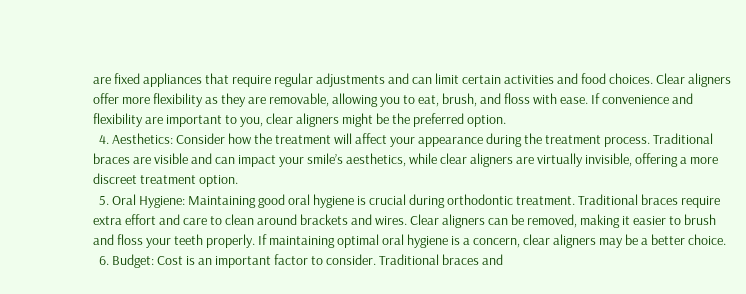are fixed appliances that require regular adjustments and can limit certain activities and food choices. Clear aligners offer more flexibility as they are removable, allowing you to eat, brush, and floss with ease. If convenience and flexibility are important to you, clear aligners might be the preferred option.
  4. Aesthetics: Consider how the treatment will affect your appearance during the treatment process. Traditional braces are visible and can impact your smile’s aesthetics, while clear aligners are virtually invisible, offering a more discreet treatment option.
  5. Oral Hygiene: Maintaining good oral hygiene is crucial during orthodontic treatment. Traditional braces require extra effort and care to clean around brackets and wires. Clear aligners can be removed, making it easier to brush and floss your teeth properly. If maintaining optimal oral hygiene is a concern, clear aligners may be a better choice.
  6. Budget: Cost is an important factor to consider. Traditional braces and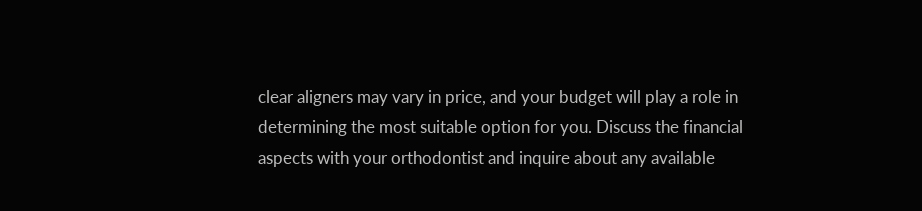clear aligners may vary in price, and your budget will play a role in determining the most suitable option for you. Discuss the financial aspects with your orthodontist and inquire about any available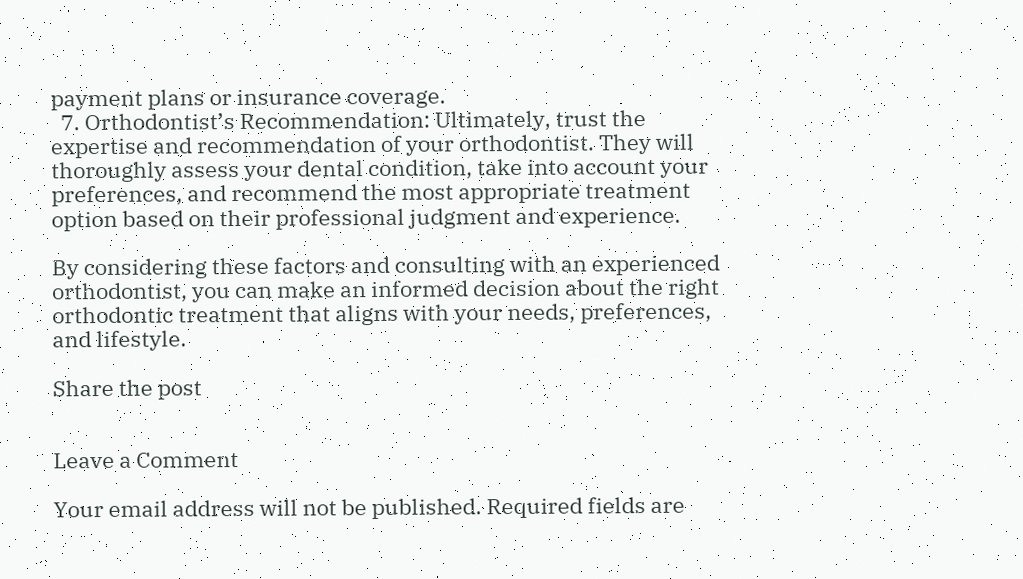payment plans or insurance coverage.
  7. Orthodontist’s Recommendation: Ultimately, trust the expertise and recommendation of your orthodontist. They will thoroughly assess your dental condition, take into account your preferences, and recommend the most appropriate treatment option based on their professional judgment and experience.

By considering these factors and consulting with an experienced orthodontist, you can make an informed decision about the right orthodontic treatment that aligns with your needs, preferences, and lifestyle.

Share the post


Leave a Comment

Your email address will not be published. Required fields are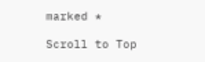marked *

Scroll to Top